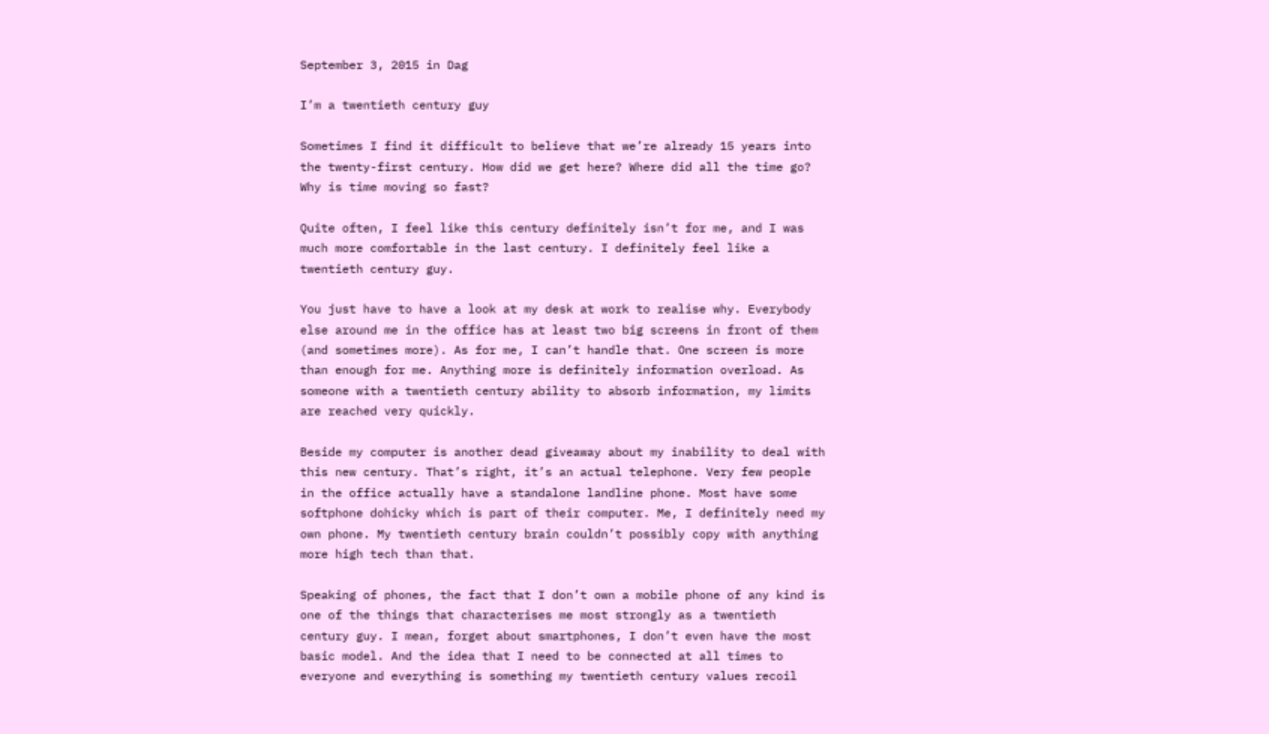September 3, 2015 in Dag

I’m a twentieth century guy

Sometimes I find it difficult to believe that we’re already 15 years into the twenty-first century. How did we get here? Where did all the time go? Why is time moving so fast?

Quite often, I feel like this century definitely isn’t for me, and I was much more comfortable in the last century. I definitely feel like a twentieth century guy.

You just have to have a look at my desk at work to realise why. Everybody else around me in the office has at least two big screens in front of them (and sometimes more). As for me, I can’t handle that. One screen is more than enough for me. Anything more is definitely information overload. As someone with a twentieth century ability to absorb information, my limits are reached very quickly.

Beside my computer is another dead giveaway about my inability to deal with this new century. That’s right, it’s an actual telephone. Very few people in the office actually have a standalone landline phone. Most have some softphone dohicky which is part of their computer. Me, I definitely need my own phone. My twentieth century brain couldn’t possibly copy with anything more high tech than that.

Speaking of phones, the fact that I don’t own a mobile phone of any kind is one of the things that characterises me most strongly as a twentieth century guy. I mean, forget about smartphones, I don’t even have the most basic model. And the idea that I need to be connected at all times to everyone and everything is something my twentieth century values recoil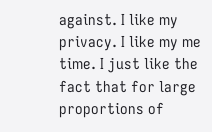against. I like my privacy. I like my me time. I just like the fact that for large proportions of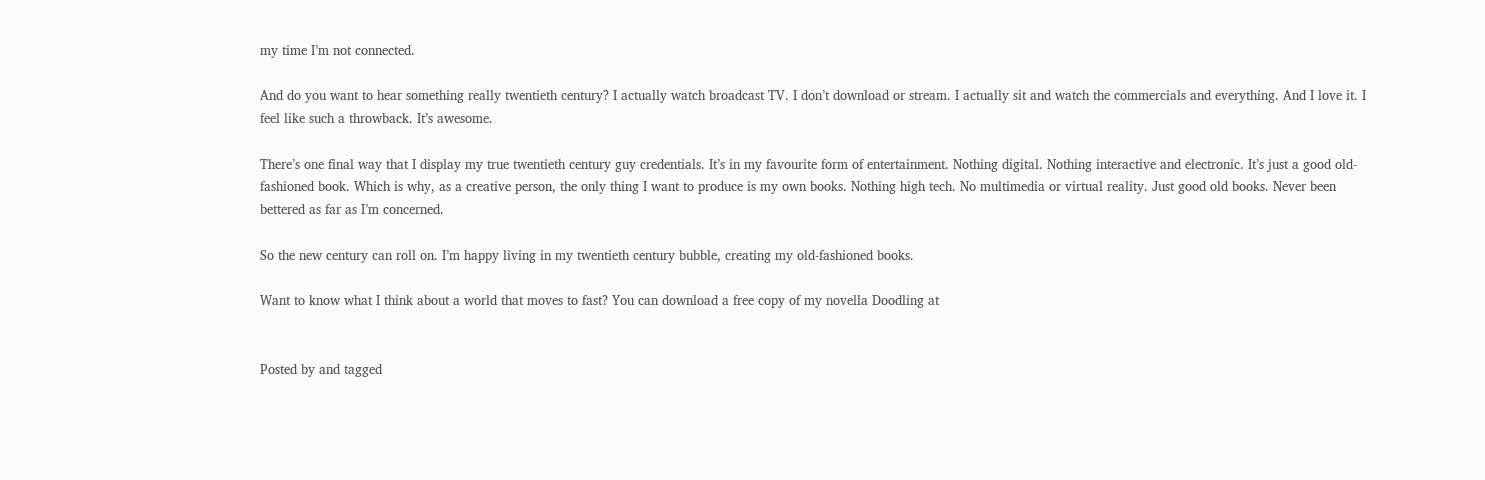my time I’m not connected.

And do you want to hear something really twentieth century? I actually watch broadcast TV. I don’t download or stream. I actually sit and watch the commercials and everything. And I love it. I feel like such a throwback. It’s awesome.

There’s one final way that I display my true twentieth century guy credentials. It’s in my favourite form of entertainment. Nothing digital. Nothing interactive and electronic. It’s just a good old-fashioned book. Which is why, as a creative person, the only thing I want to produce is my own books. Nothing high tech. No multimedia or virtual reality. Just good old books. Never been bettered as far as I’m concerned.

So the new century can roll on. I’m happy living in my twentieth century bubble, creating my old-fashioned books.

Want to know what I think about a world that moves to fast? You can download a free copy of my novella Doodling at


Posted by and tagged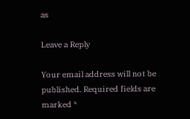as

Leave a Reply

Your email address will not be published. Required fields are marked *